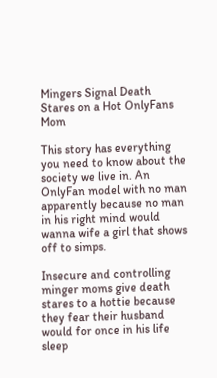Mingers Signal Death Stares on a Hot OnlyFans Mom

This story has everything you need to know about the society we live in. An OnlyFan model with no man apparently because no man in his right mind would wanna wife a girl that shows off to simps.

Insecure and controlling minger moms give death stares to a hottie because they fear their husband would for once in his life sleep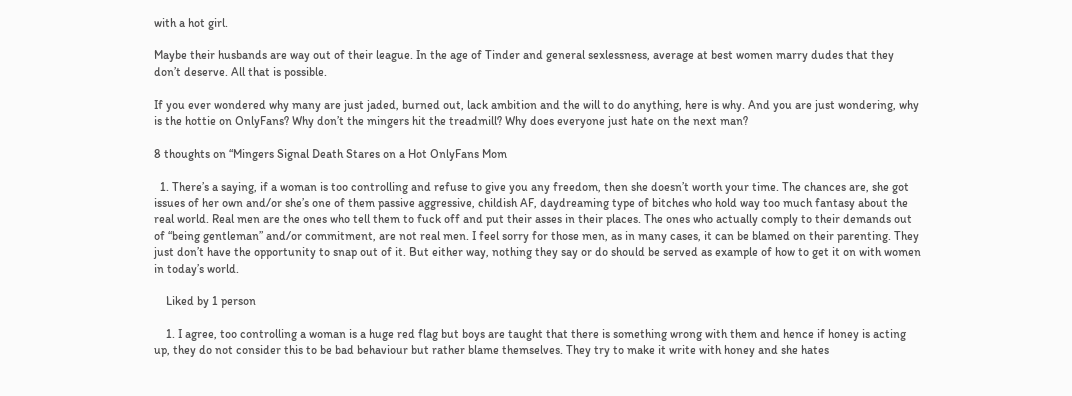with a hot girl.

Maybe their husbands are way out of their league. In the age of Tinder and general sexlessness, average at best women marry dudes that they don’t deserve. All that is possible.

If you ever wondered why many are just jaded, burned out, lack ambition and the will to do anything, here is why. And you are just wondering, why is the hottie on OnlyFans? Why don’t the mingers hit the treadmill? Why does everyone just hate on the next man?

8 thoughts on “Mingers Signal Death Stares on a Hot OnlyFans Mom

  1. There’s a saying, if a woman is too controlling and refuse to give you any freedom, then she doesn’t worth your time. The chances are, she got issues of her own and/or she’s one of them passive aggressive, childish AF, daydreaming type of bitches who hold way too much fantasy about the real world. Real men are the ones who tell them to fuck off and put their asses in their places. The ones who actually comply to their demands out of “being gentleman” and/or commitment, are not real men. I feel sorry for those men, as in many cases, it can be blamed on their parenting. They just don’t have the opportunity to snap out of it. But either way, nothing they say or do should be served as example of how to get it on with women in today’s world.

    Liked by 1 person

    1. I agree, too controlling a woman is a huge red flag but boys are taught that there is something wrong with them and hence if honey is acting up, they do not consider this to be bad behaviour but rather blame themselves. They try to make it write with honey and she hates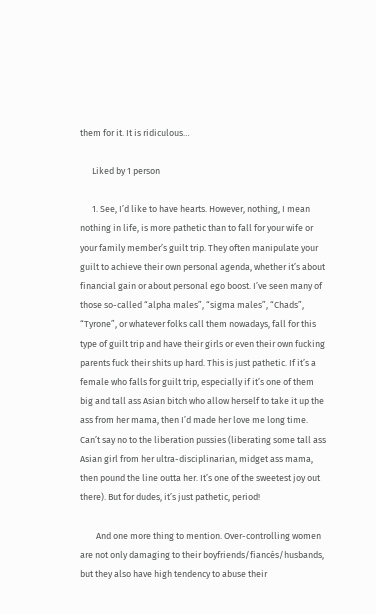them for it. It is ridiculous…

      Liked by 1 person

      1. See, I’d like to have hearts. However, nothing, I mean nothing in life, is more pathetic than to fall for your wife or your family member’s guilt trip. They often manipulate your guilt to achieve their own personal agenda, whether it’s about financial gain or about personal ego boost. I’ve seen many of those so-called “alpha males”, “sigma males”, “Chads”, “Tyrone”, or whatever folks call them nowadays, fall for this type of guilt trip and have their girls or even their own fucking parents fuck their shits up hard. This is just pathetic. If it’s a female who falls for guilt trip, especially if it’s one of them big and tall ass Asian bitch who allow herself to take it up the ass from her mama, then I’d made her love me long time. Can’t say no to the liberation pussies (liberating some tall ass Asian girl from her ultra-disciplinarian, midget ass mama, then pound the line outta her. It’s one of the sweetest joy out there). But for dudes, it’s just pathetic, period!

        And one more thing to mention. Over-controlling women are not only damaging to their boyfriends/fiancés/husbands, but they also have high tendency to abuse their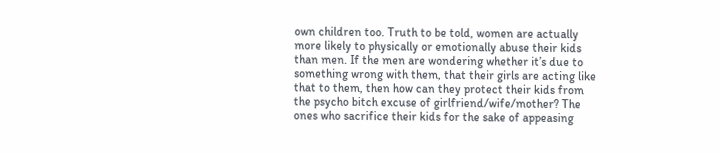own children too. Truth to be told, women are actually more likely to physically or emotionally abuse their kids than men. If the men are wondering whether it’s due to something wrong with them, that their girls are acting like that to them, then how can they protect their kids from the psycho bitch excuse of girlfriend/wife/mother? The ones who sacrifice their kids for the sake of appeasing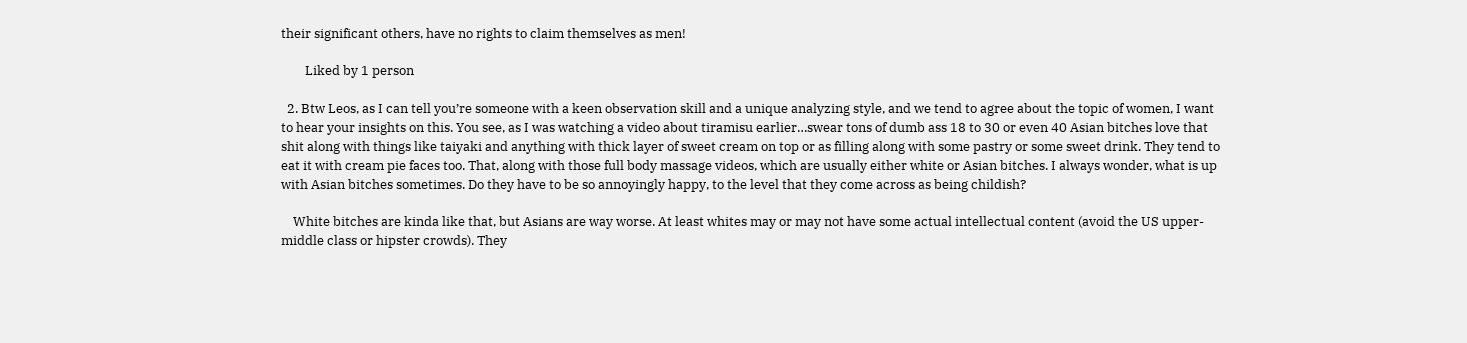their significant others, have no rights to claim themselves as men!

        Liked by 1 person

  2. Btw Leos, as I can tell you’re someone with a keen observation skill and a unique analyzing style, and we tend to agree about the topic of women, I want to hear your insights on this. You see, as I was watching a video about tiramisu earlier…swear tons of dumb ass 18 to 30 or even 40 Asian bitches love that shit along with things like taiyaki and anything with thick layer of sweet cream on top or as filling along with some pastry or some sweet drink. They tend to eat it with cream pie faces too. That, along with those full body massage videos, which are usually either white or Asian bitches. I always wonder, what is up with Asian bitches sometimes. Do they have to be so annoyingly happy, to the level that they come across as being childish?

    White bitches are kinda like that, but Asians are way worse. At least whites may or may not have some actual intellectual content (avoid the US upper-middle class or hipster crowds). They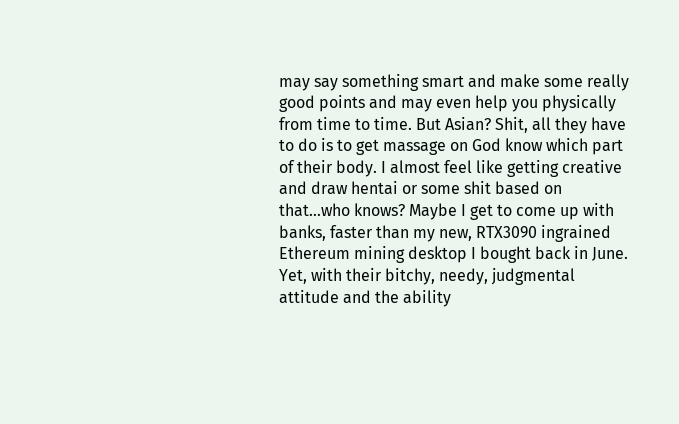may say something smart and make some really good points and may even help you physically from time to time. But Asian? Shit, all they have to do is to get massage on God know which part of their body. I almost feel like getting creative and draw hentai or some shit based on that…who knows? Maybe I get to come up with banks, faster than my new, RTX3090 ingrained Ethereum mining desktop I bought back in June. Yet, with their bitchy, needy, judgmental attitude and the ability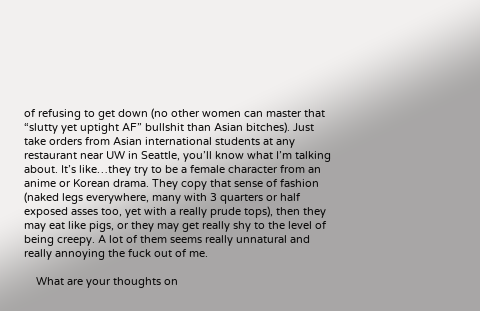of refusing to get down (no other women can master that “slutty yet uptight AF” bullshit than Asian bitches). Just take orders from Asian international students at any restaurant near UW in Seattle, you’ll know what I’m talking about. It’s like…they try to be a female character from an anime or Korean drama. They copy that sense of fashion (naked legs everywhere, many with 3 quarters or half exposed asses too, yet with a really prude tops), then they may eat like pigs, or they may get really shy to the level of being creepy. A lot of them seems really unnatural and really annoying the fuck out of me.

    What are your thoughts on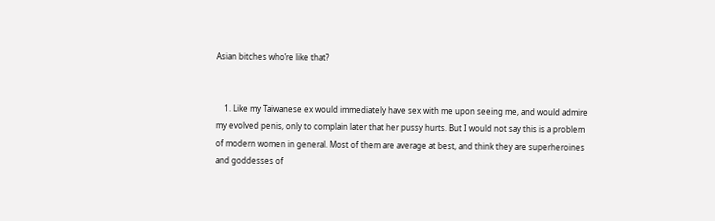Asian bitches who’re like that?


    1. Like my Taiwanese ex would immediately have sex with me upon seeing me, and would admire my evolved penis, only to complain later that her pussy hurts. But I would not say this is a problem of modern women in general. Most of them are average at best, and think they are superheroines and goddesses of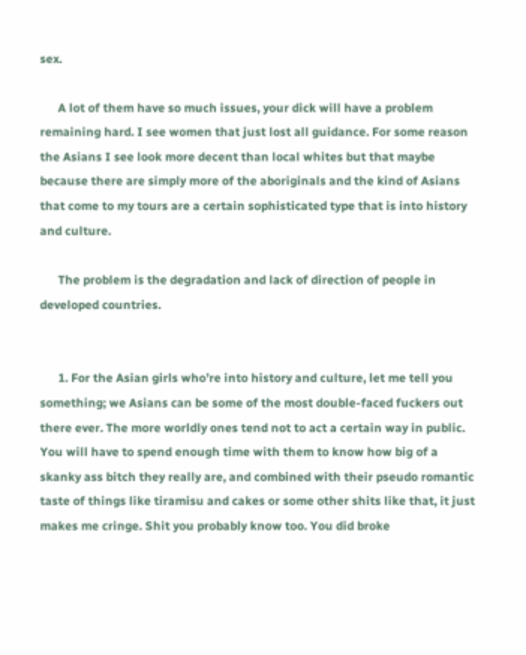sex.

      A lot of them have so much issues, your dick will have a problem remaining hard. I see women that just lost all guidance. For some reason the Asians I see look more decent than local whites but that maybe because there are simply more of the aboriginals and the kind of Asians that come to my tours are a certain sophisticated type that is into history and culture.

      The problem is the degradation and lack of direction of people in developed countries.


      1. For the Asian girls who’re into history and culture, let me tell you something; we Asians can be some of the most double-faced fuckers out there ever. The more worldly ones tend not to act a certain way in public. You will have to spend enough time with them to know how big of a skanky ass bitch they really are, and combined with their pseudo romantic taste of things like tiramisu and cakes or some other shits like that, it just makes me cringe. Shit you probably know too. You did broke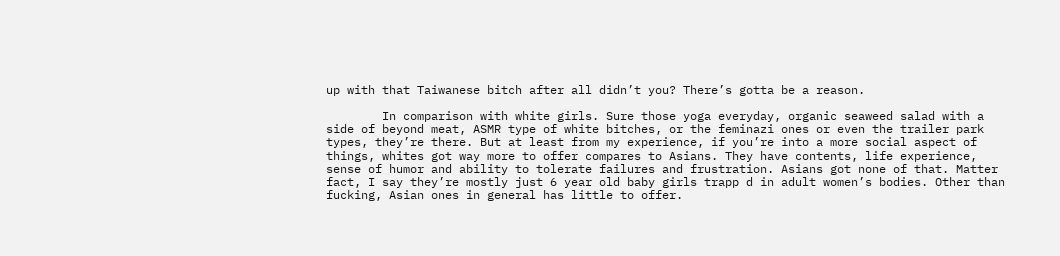up with that Taiwanese bitch after all didn’t you? There’s gotta be a reason.

        In comparison with white girls. Sure those yoga everyday, organic seaweed salad with a side of beyond meat, ASMR type of white bitches, or the feminazi ones or even the trailer park types, they’re there. But at least from my experience, if you’re into a more social aspect of things, whites got way more to offer compares to Asians. They have contents, life experience, sense of humor and ability to tolerate failures and frustration. Asians got none of that. Matter fact, I say they’re mostly just 6 year old baby girls trapp d in adult women’s bodies. Other than fucking, Asian ones in general has little to offer.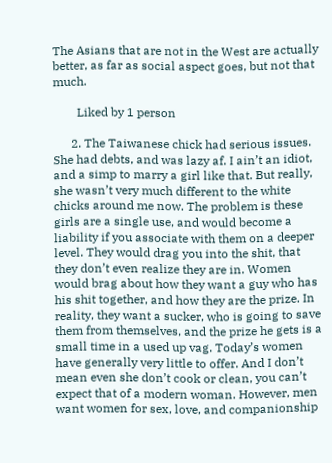The Asians that are not in the West are actually better, as far as social aspect goes, but not that much.

        Liked by 1 person

      2. The Taiwanese chick had serious issues. She had debts, and was lazy af. I ain’t an idiot, and a simp to marry a girl like that. But really, she wasn’t very much different to the white chicks around me now. The problem is these girls are a single use, and would become a liability if you associate with them on a deeper level. They would drag you into the shit, that they don’t even realize they are in. Women would brag about how they want a guy who has his shit together, and how they are the prize. In reality, they want a sucker, who is going to save them from themselves, and the prize he gets is a small time in a used up vag. Today’s women have generally very little to offer. And I don’t mean even she don’t cook or clean, you can’t expect that of a modern woman. However, men want women for sex, love, and companionship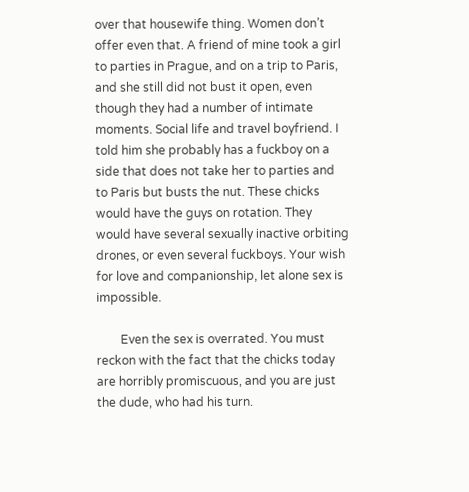over that housewife thing. Women don’t offer even that. A friend of mine took a girl to parties in Prague, and on a trip to Paris, and she still did not bust it open, even though they had a number of intimate moments. Social life and travel boyfriend. I told him she probably has a fuckboy on a side that does not take her to parties and to Paris but busts the nut. These chicks would have the guys on rotation. They would have several sexually inactive orbiting drones, or even several fuckboys. Your wish for love and companionship, let alone sex is impossible.

        Even the sex is overrated. You must reckon with the fact that the chicks today are horribly promiscuous, and you are just the dude, who had his turn.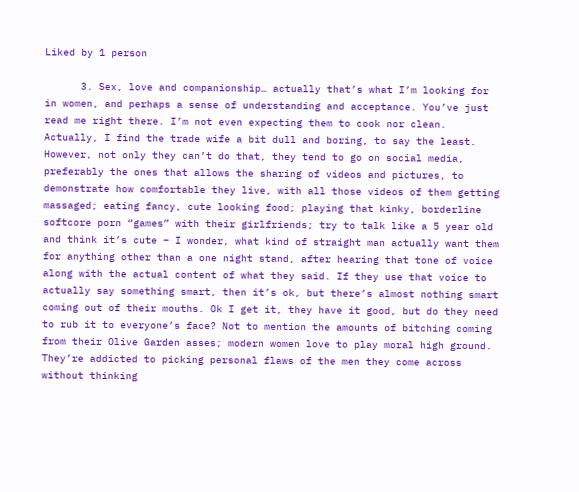Liked by 1 person

      3. Sex, love and companionship… actually that’s what I’m looking for in women, and perhaps a sense of understanding and acceptance. You’ve just read me right there. I’m not even expecting them to cook nor clean. Actually, I find the trade wife a bit dull and boring, to say the least. However, not only they can’t do that, they tend to go on social media, preferably the ones that allows the sharing of videos and pictures, to demonstrate how comfortable they live, with all those videos of them getting massaged; eating fancy, cute looking food; playing that kinky, borderline softcore porn “games” with their girlfriends; try to talk like a 5 year old and think it’s cute – I wonder, what kind of straight man actually want them for anything other than a one night stand, after hearing that tone of voice along with the actual content of what they said. If they use that voice to actually say something smart, then it’s ok, but there’s almost nothing smart coming out of their mouths. Ok I get it, they have it good, but do they need to rub it to everyone’s face? Not to mention the amounts of bitching coming from their Olive Garden asses; modern women love to play moral high ground. They’re addicted to picking personal flaws of the men they come across without thinking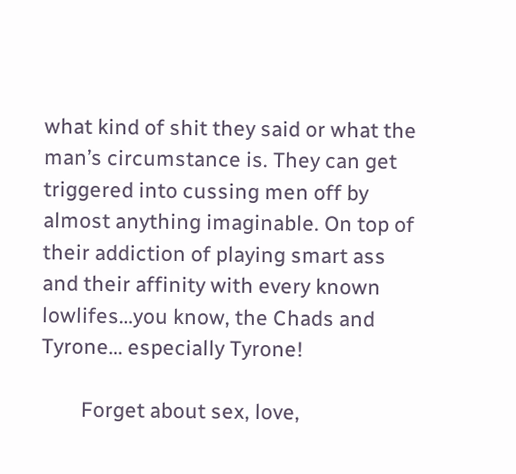what kind of shit they said or what the man’s circumstance is. They can get triggered into cussing men off by almost anything imaginable. On top of their addiction of playing smart ass and their affinity with every known lowlifes…you know, the Chads and Tyrone… especially Tyrone!

        Forget about sex, love,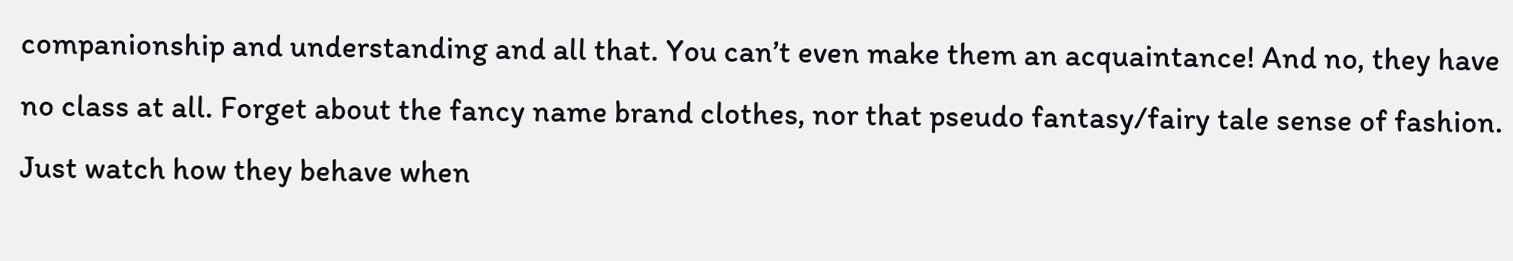companionship and understanding and all that. You can’t even make them an acquaintance! And no, they have no class at all. Forget about the fancy name brand clothes, nor that pseudo fantasy/fairy tale sense of fashion. Just watch how they behave when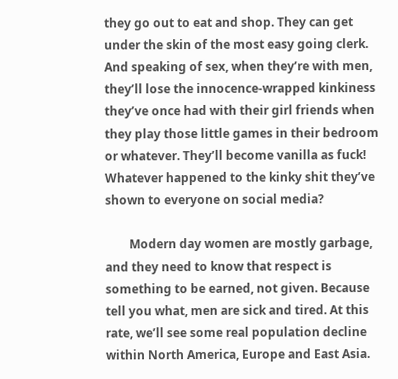they go out to eat and shop. They can get under the skin of the most easy going clerk. And speaking of sex, when they’re with men, they’ll lose the innocence-wrapped kinkiness they’ve once had with their girl friends when they play those little games in their bedroom or whatever. They’ll become vanilla as fuck! Whatever happened to the kinky shit they’ve shown to everyone on social media?

        Modern day women are mostly garbage, and they need to know that respect is something to be earned, not given. Because tell you what, men are sick and tired. At this rate, we’ll see some real population decline within North America, Europe and East Asia.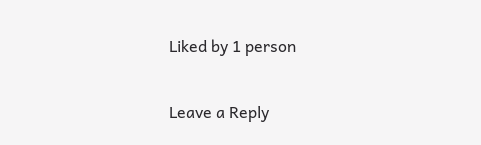Liked by 1 person

Leave a Reply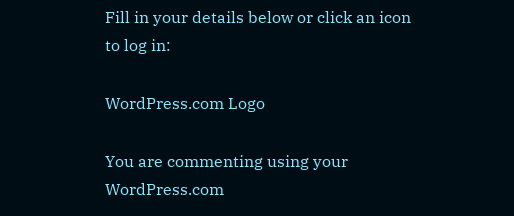Fill in your details below or click an icon to log in:

WordPress.com Logo

You are commenting using your WordPress.com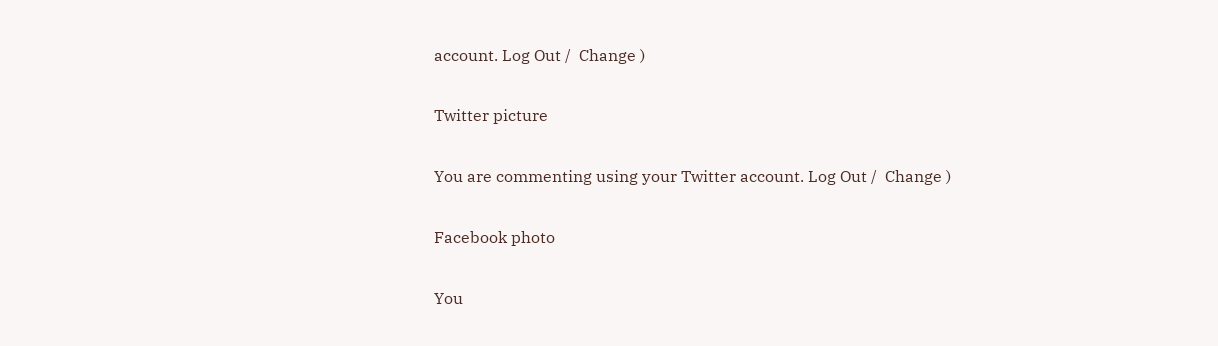account. Log Out /  Change )

Twitter picture

You are commenting using your Twitter account. Log Out /  Change )

Facebook photo

You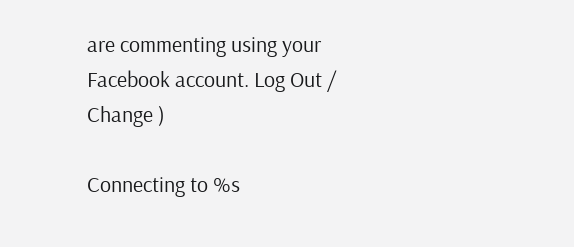are commenting using your Facebook account. Log Out /  Change )

Connecting to %s